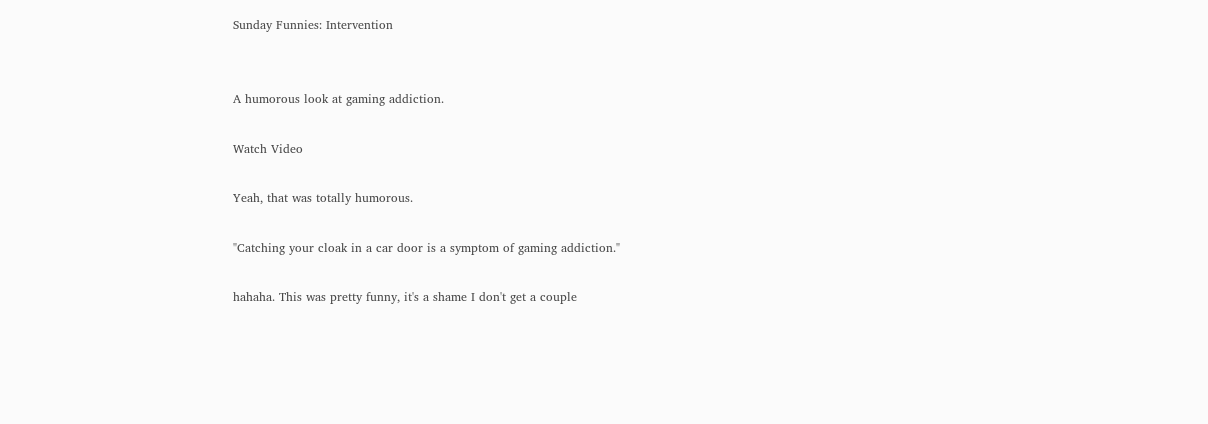Sunday Funnies: Intervention


A humorous look at gaming addiction.

Watch Video

Yeah, that was totally humorous.

"Catching your cloak in a car door is a symptom of gaming addiction."

hahaha. This was pretty funny, it's a shame I don't get a couple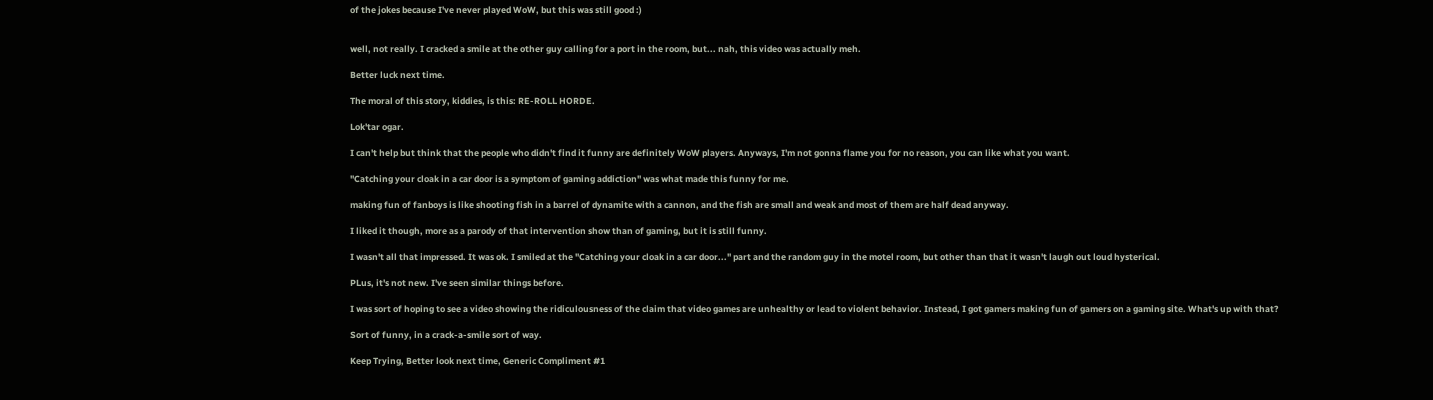of the jokes because I've never played WoW, but this was still good :)


well, not really. I cracked a smile at the other guy calling for a port in the room, but... nah, this video was actually meh.

Better luck next time.

The moral of this story, kiddies, is this: RE-ROLL HORDE.

Lok'tar ogar.

I can't help but think that the people who didn't find it funny are definitely WoW players. Anyways, I'm not gonna flame you for no reason, you can like what you want.

"Catching your cloak in a car door is a symptom of gaming addiction" was what made this funny for me.

making fun of fanboys is like shooting fish in a barrel of dynamite with a cannon, and the fish are small and weak and most of them are half dead anyway.

I liked it though, more as a parody of that intervention show than of gaming, but it is still funny.

I wasn't all that impressed. It was ok. I smiled at the "Catching your cloak in a car door..." part and the random guy in the motel room, but other than that it wasn't laugh out loud hysterical.

PLus, it's not new. I've seen similar things before.

I was sort of hoping to see a video showing the ridiculousness of the claim that video games are unhealthy or lead to violent behavior. Instead, I got gamers making fun of gamers on a gaming site. What's up with that?

Sort of funny, in a crack-a-smile sort of way.

Keep Trying, Better look next time, Generic Compliment #1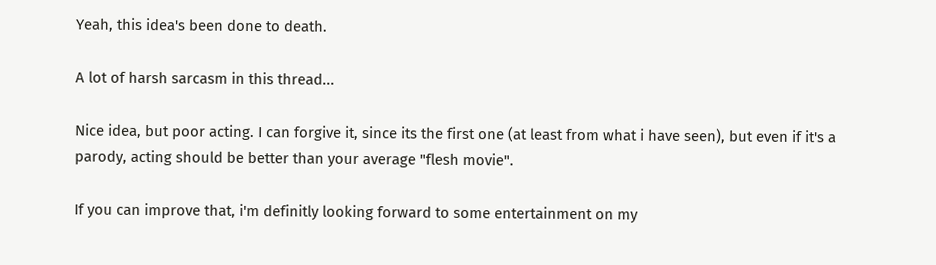Yeah, this idea's been done to death.

A lot of harsh sarcasm in this thread...

Nice idea, but poor acting. I can forgive it, since its the first one (at least from what i have seen), but even if it's a parody, acting should be better than your average "flesh movie".

If you can improve that, i'm definitly looking forward to some entertainment on my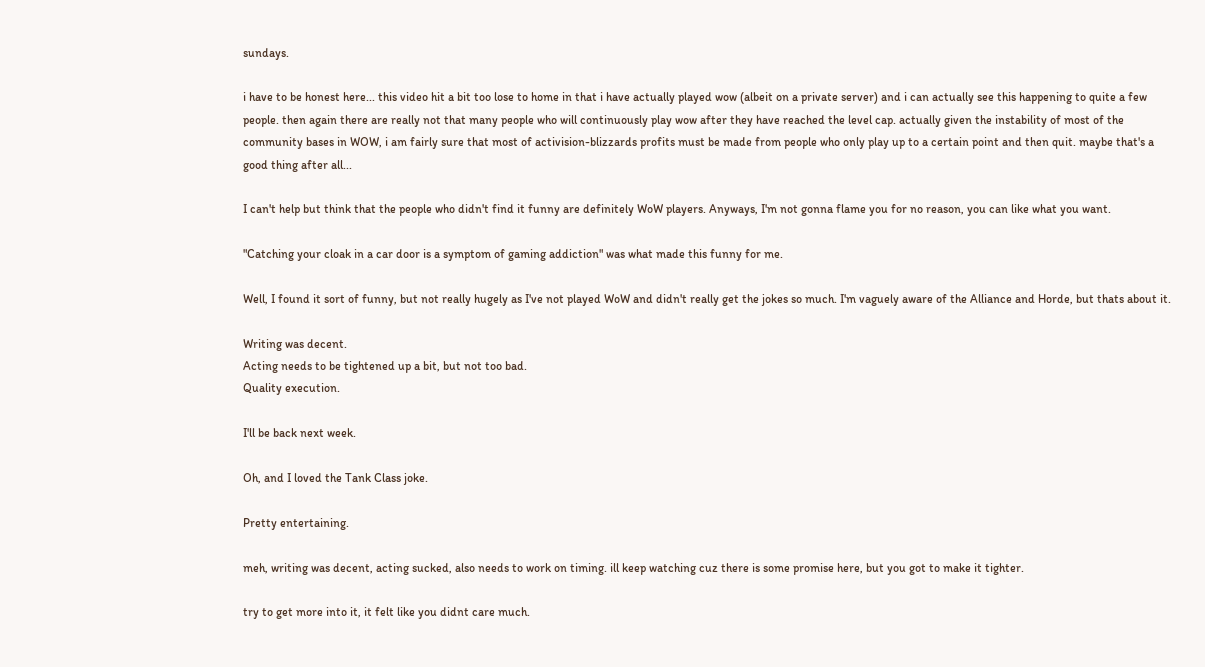sundays.

i have to be honest here... this video hit a bit too lose to home in that i have actually played wow (albeit on a private server) and i can actually see this happening to quite a few people. then again there are really not that many people who will continuously play wow after they have reached the level cap. actually given the instability of most of the community bases in WOW, i am fairly sure that most of activision-blizzards profits must be made from people who only play up to a certain point and then quit. maybe that's a good thing after all...

I can't help but think that the people who didn't find it funny are definitely WoW players. Anyways, I'm not gonna flame you for no reason, you can like what you want.

"Catching your cloak in a car door is a symptom of gaming addiction" was what made this funny for me.

Well, I found it sort of funny, but not really hugely as I've not played WoW and didn't really get the jokes so much. I'm vaguely aware of the Alliance and Horde, but thats about it.

Writing was decent.
Acting needs to be tightened up a bit, but not too bad.
Quality execution.

I'll be back next week.

Oh, and I loved the Tank Class joke.

Pretty entertaining.

meh, writing was decent, acting sucked, also needs to work on timing. ill keep watching cuz there is some promise here, but you got to make it tighter.

try to get more into it, it felt like you didnt care much.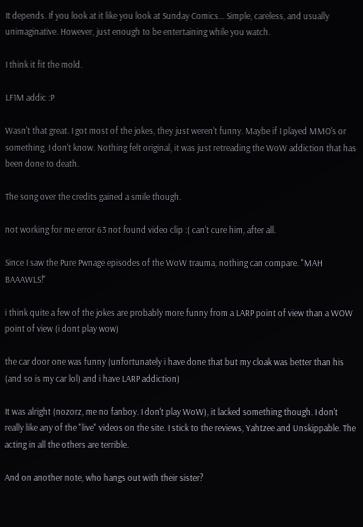It depends. If you look at it like you look at Sunday Comics... Simple, careless, and usually unimaginative. However, just enough to be entertaining while you watch.

I think it fit the mold.

LF1M addic :P

Wasn't that great. I got most of the jokes, they just weren't funny. Maybe if I played MMO's or something, I don't know. Nothing felt original, it was just retreading the WoW addiction that has been done to death.

The song over the credits gained a smile though.

not working for me error 63 not found video clip :( can't cure him, after all.

Since I saw the Pure Pwnage episodes of the WoW trauma, nothing can compare. "MAH BAAAWLS!"

i think quite a few of the jokes are probably more funny from a LARP point of view than a WOW point of view (i dont play wow)

the car door one was funny (unfortunately i have done that but my cloak was better than his (and so is my car lol) and i have LARP addiction)

It was alright (nozorz, me no fanboy. I don't play WoW), it lacked something though. I don't really like any of the "live" videos on the site. I stick to the reviews, Yahtzee and Unskippable. The acting in all the others are terrible.

And on another note, who hangs out with their sister?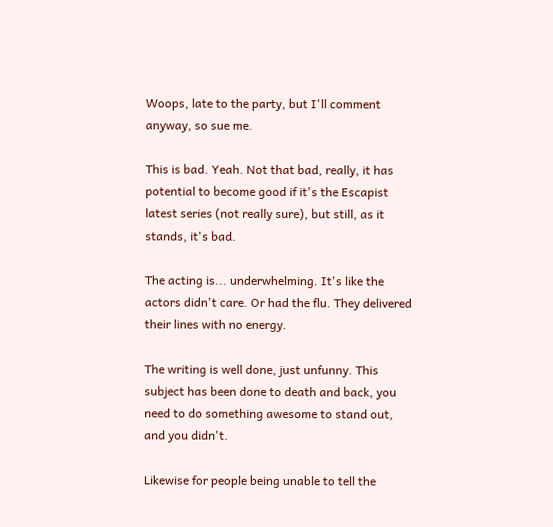Woops, late to the party, but I'll comment anyway, so sue me.

This is bad. Yeah. Not that bad, really, it has potential to become good if it's the Escapist latest series (not really sure), but still, as it stands, it's bad.

The acting is... underwhelming. It's like the actors didn't care. Or had the flu. They delivered their lines with no energy.

The writing is well done, just unfunny. This subject has been done to death and back, you need to do something awesome to stand out, and you didn't.

Likewise for people being unable to tell the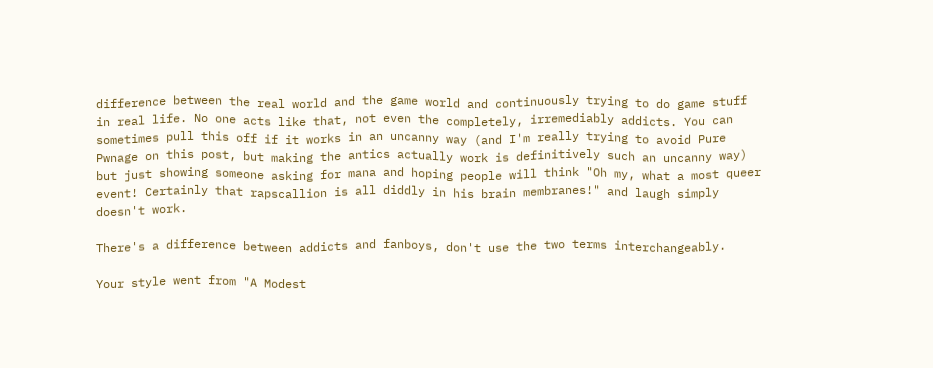difference between the real world and the game world and continuously trying to do game stuff in real life. No one acts like that, not even the completely, irremediably addicts. You can sometimes pull this off if it works in an uncanny way (and I'm really trying to avoid Pure Pwnage on this post, but making the antics actually work is definitively such an uncanny way) but just showing someone asking for mana and hoping people will think "Oh my, what a most queer event! Certainly that rapscallion is all diddly in his brain membranes!" and laugh simply doesn't work.

There's a difference between addicts and fanboys, don't use the two terms interchangeably.

Your style went from "A Modest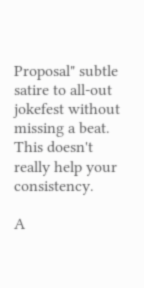Proposal" subtle satire to all-out jokefest without missing a beat. This doesn't really help your consistency.

A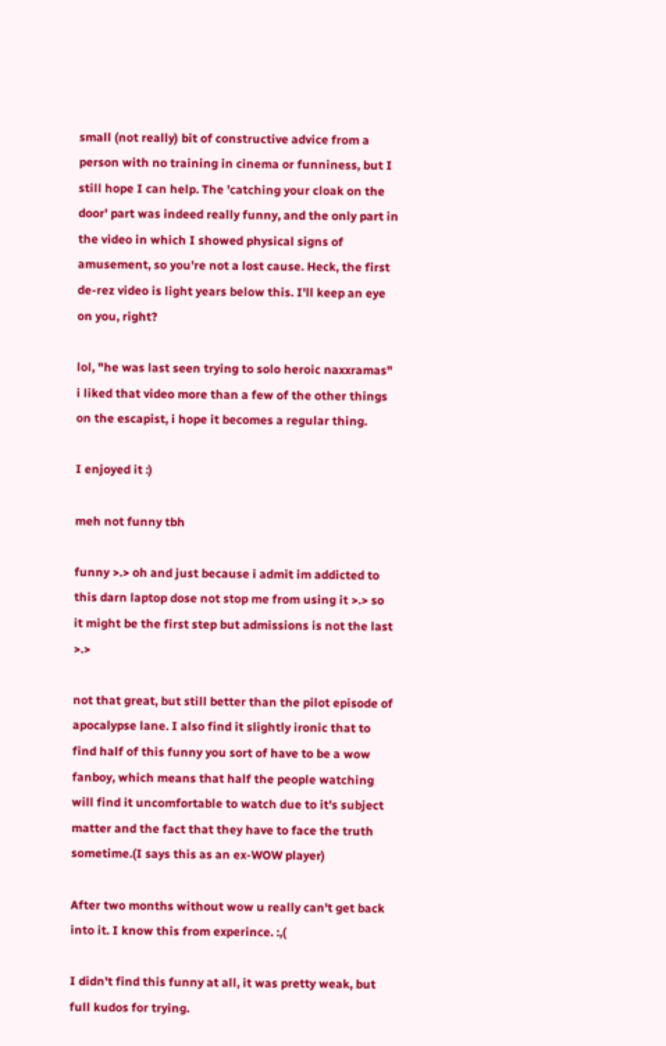small (not really) bit of constructive advice from a person with no training in cinema or funniness, but I still hope I can help. The 'catching your cloak on the door' part was indeed really funny, and the only part in the video in which I showed physical signs of amusement, so you're not a lost cause. Heck, the first de-rez video is light years below this. I'll keep an eye on you, right?

lol, "he was last seen trying to solo heroic naxxramas"
i liked that video more than a few of the other things on the escapist, i hope it becomes a regular thing.

I enjoyed it :)

meh not funny tbh

funny >.> oh and just because i admit im addicted to this darn laptop dose not stop me from using it >.> so it might be the first step but admissions is not the last >.>

not that great, but still better than the pilot episode of apocalypse lane. I also find it slightly ironic that to find half of this funny you sort of have to be a wow fanboy, which means that half the people watching will find it uncomfortable to watch due to it's subject matter and the fact that they have to face the truth sometime.(I says this as an ex-WOW player)

After two months without wow u really can't get back into it. I know this from experince. :,(

I didn't find this funny at all, it was pretty weak, but full kudos for trying.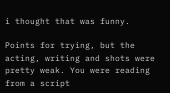i thought that was funny.

Points for trying, but the acting, writing and shots were pretty weak. You were reading from a script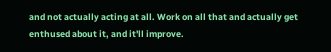and not actually acting at all. Work on all that and actually get enthused about it, and it'll improve.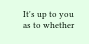It's up to you as to whether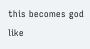this becomes god like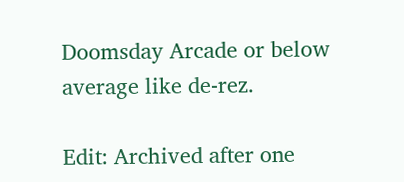Doomsday Arcade or below average like de-rez.

Edit: Archived after one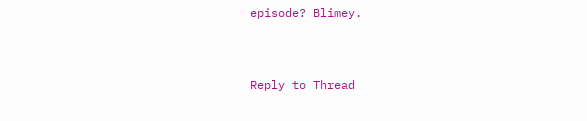episode? Blimey.


Reply to Thread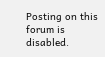Posting on this forum is disabled.